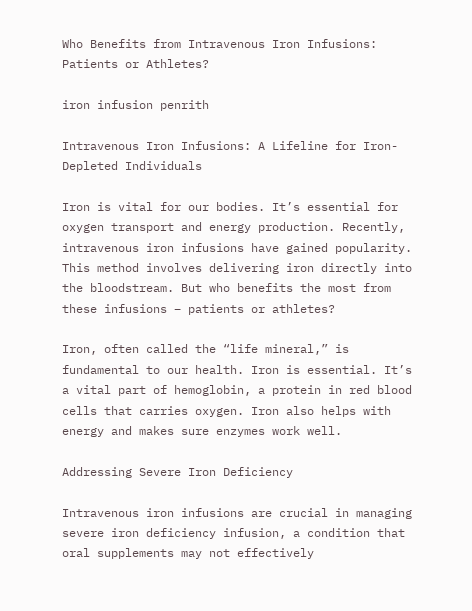Who Benefits from Intravenous Iron Infusions: Patients or Athletes?

iron infusion penrith

Intravenous Iron Infusions: A Lifeline for Iron-Depleted Individuals

Iron is vital for our bodies. It’s essential for oxygen transport and energy production. Recently, intravenous iron infusions have gained popularity. This method involves delivering iron directly into the bloodstream. But who benefits the most from these infusions – patients or athletes?

Iron, often called the “life mineral,” is fundamental to our health. Iron is essential. It’s a vital part of hemoglobin, a protein in red blood cells that carries oxygen. Iron also helps with energy and makes sure enzymes work well.

Addressing Severe Iron Deficiency

Intravenous iron infusions are crucial in managing severe iron deficiency infusion, a condition that oral supplements may not effectively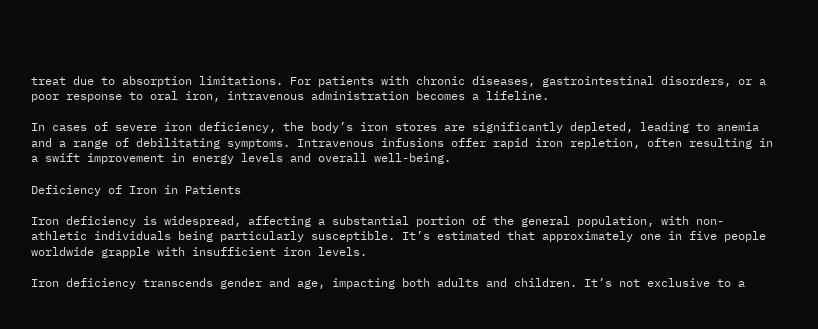treat due to absorption limitations. For patients with chronic diseases, gastrointestinal disorders, or a poor response to oral iron, intravenous administration becomes a lifeline.

In cases of severe iron deficiency, the body’s iron stores are significantly depleted, leading to anemia and a range of debilitating symptoms. Intravenous infusions offer rapid iron repletion, often resulting in a swift improvement in energy levels and overall well-being.

Deficiency of Iron in Patients

Iron deficiency is widespread, affecting a substantial portion of the general population, with non-athletic individuals being particularly susceptible. It’s estimated that approximately one in five people worldwide grapple with insufficient iron levels.

Iron deficiency transcends gender and age, impacting both adults and children. It’s not exclusive to a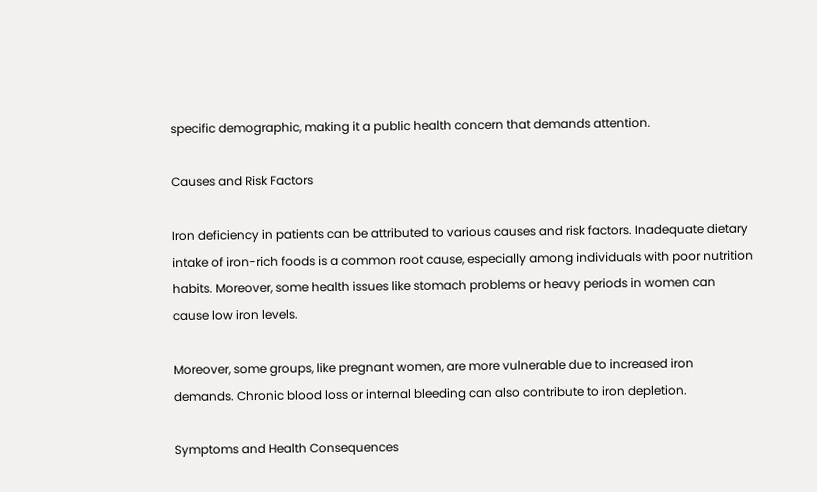specific demographic, making it a public health concern that demands attention.

Causes and Risk Factors

Iron deficiency in patients can be attributed to various causes and risk factors. Inadequate dietary intake of iron-rich foods is a common root cause, especially among individuals with poor nutrition habits. Moreover, some health issues like stomach problems or heavy periods in women can cause low iron levels.

Moreover, some groups, like pregnant women, are more vulnerable due to increased iron demands. Chronic blood loss or internal bleeding can also contribute to iron depletion.

Symptoms and Health Consequences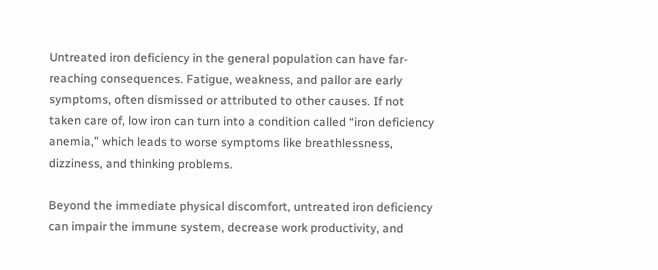Untreated iron deficiency in the general population can have far-reaching consequences. Fatigue, weakness, and pallor are early symptoms, often dismissed or attributed to other causes. If not taken care of, low iron can turn into a condition called “iron deficiency anemia,” which leads to worse symptoms like breathlessness, dizziness, and thinking problems.

Beyond the immediate physical discomfort, untreated iron deficiency can impair the immune system, decrease work productivity, and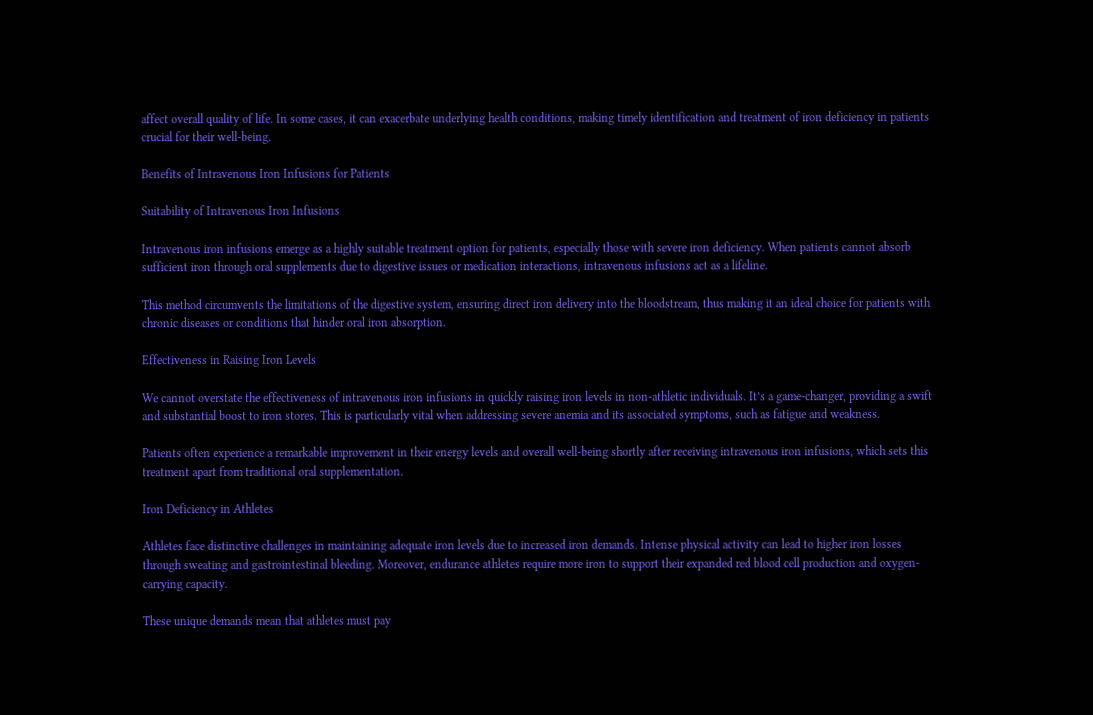affect overall quality of life. In some cases, it can exacerbate underlying health conditions, making timely identification and treatment of iron deficiency in patients crucial for their well-being.

Benefits of Intravenous Iron Infusions for Patients

Suitability of Intravenous Iron Infusions

Intravenous iron infusions emerge as a highly suitable treatment option for patients, especially those with severe iron deficiency. When patients cannot absorb sufficient iron through oral supplements due to digestive issues or medication interactions, intravenous infusions act as a lifeline.

This method circumvents the limitations of the digestive system, ensuring direct iron delivery into the bloodstream, thus making it an ideal choice for patients with chronic diseases or conditions that hinder oral iron absorption.

Effectiveness in Raising Iron Levels

We cannot overstate the effectiveness of intravenous iron infusions in quickly raising iron levels in non-athletic individuals. It’s a game-changer, providing a swift and substantial boost to iron stores. This is particularly vital when addressing severe anemia and its associated symptoms, such as fatigue and weakness.

Patients often experience a remarkable improvement in their energy levels and overall well-being shortly after receiving intravenous iron infusions, which sets this treatment apart from traditional oral supplementation.

Iron Deficiency in Athletes

Athletes face distinctive challenges in maintaining adequate iron levels due to increased iron demands. Intense physical activity can lead to higher iron losses through sweating and gastrointestinal bleeding. Moreover, endurance athletes require more iron to support their expanded red blood cell production and oxygen-carrying capacity.

These unique demands mean that athletes must pay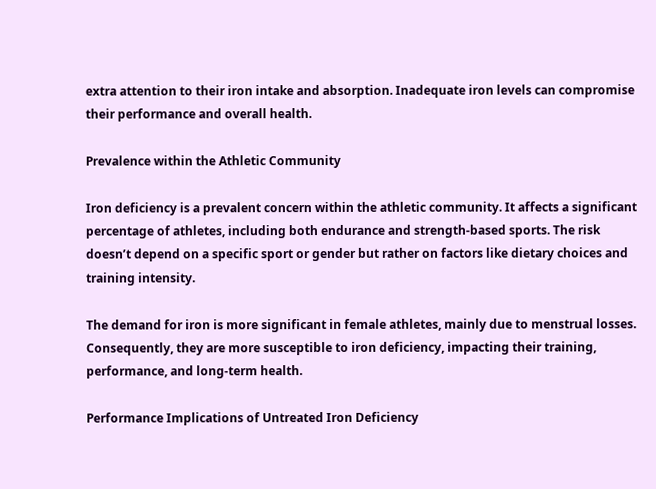extra attention to their iron intake and absorption. Inadequate iron levels can compromise their performance and overall health.

Prevalence within the Athletic Community

Iron deficiency is a prevalent concern within the athletic community. It affects a significant percentage of athletes, including both endurance and strength-based sports. The risk doesn’t depend on a specific sport or gender but rather on factors like dietary choices and training intensity.

The demand for iron is more significant in female athletes, mainly due to menstrual losses. Consequently, they are more susceptible to iron deficiency, impacting their training, performance, and long-term health.

Performance Implications of Untreated Iron Deficiency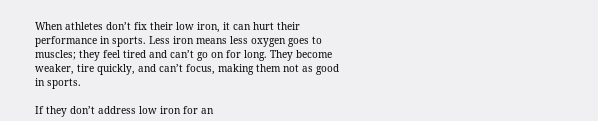When athletes don’t fix their low iron, it can hurt their performance in sports. Less iron means less oxygen goes to muscles; they feel tired and can’t go on for long. They become weaker, tire quickly, and can’t focus, making them not as good in sports.

If they don’t address low iron for an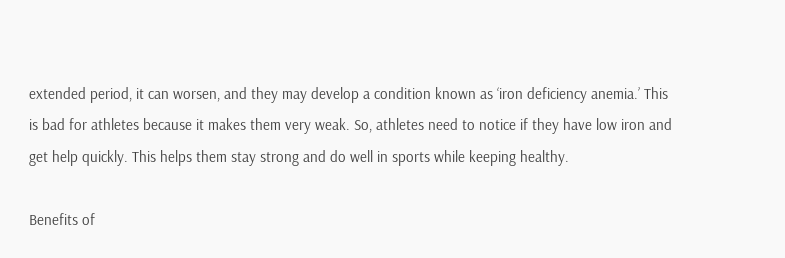extended period, it can worsen, and they may develop a condition known as ‘iron deficiency anemia.’ This is bad for athletes because it makes them very weak. So, athletes need to notice if they have low iron and get help quickly. This helps them stay strong and do well in sports while keeping healthy.

Benefits of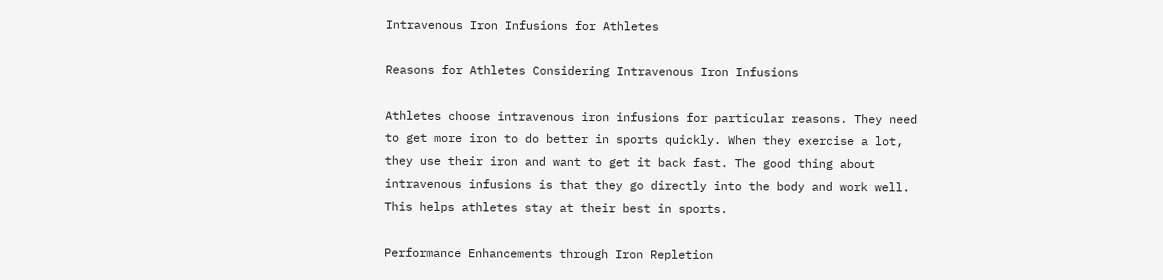Intravenous Iron Infusions for Athletes

Reasons for Athletes Considering Intravenous Iron Infusions

Athletes choose intravenous iron infusions for particular reasons. They need to get more iron to do better in sports quickly. When they exercise a lot, they use their iron and want to get it back fast. The good thing about intravenous infusions is that they go directly into the body and work well. This helps athletes stay at their best in sports.

Performance Enhancements through Iron Repletion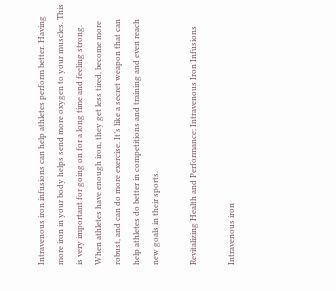Intravenous iron infusions can help athletes perform better. Having more iron in your body helps send more oxygen to your muscles. This is very important for going on for a long time and feeling strong. When athletes have enough iron, they get less tired, become more robust, and can do more exercise. It’s like a secret weapon that can help athletes do better in competitions and training and even reach new goals in their sports.

Revitalizing Health and Performance: Intravenous Iron Infusions

Intravenous iron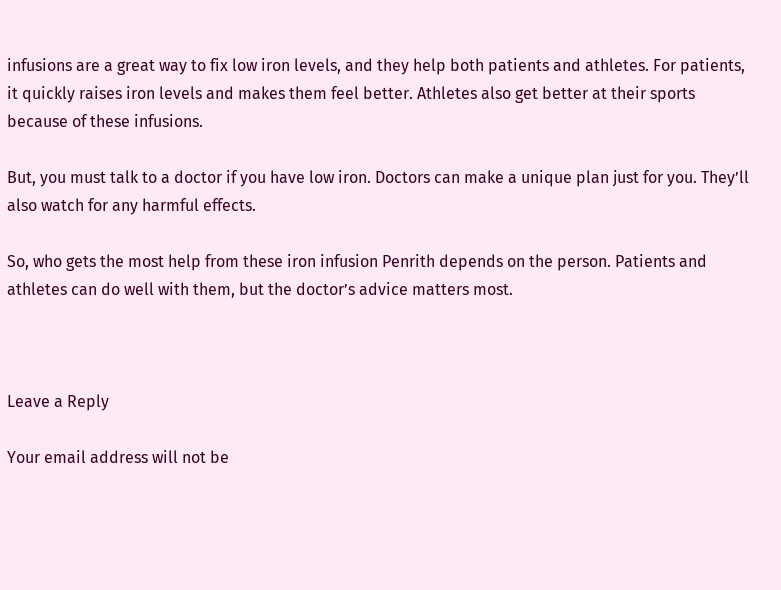infusions are a great way to fix low iron levels, and they help both patients and athletes. For patients, it quickly raises iron levels and makes them feel better. Athletes also get better at their sports because of these infusions.

But, you must talk to a doctor if you have low iron. Doctors can make a unique plan just for you. They’ll also watch for any harmful effects.

So, who gets the most help from these iron infusion Penrith depends on the person. Patients and athletes can do well with them, but the doctor’s advice matters most.



Leave a Reply

Your email address will not be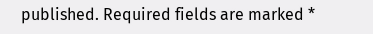published. Required fields are marked *